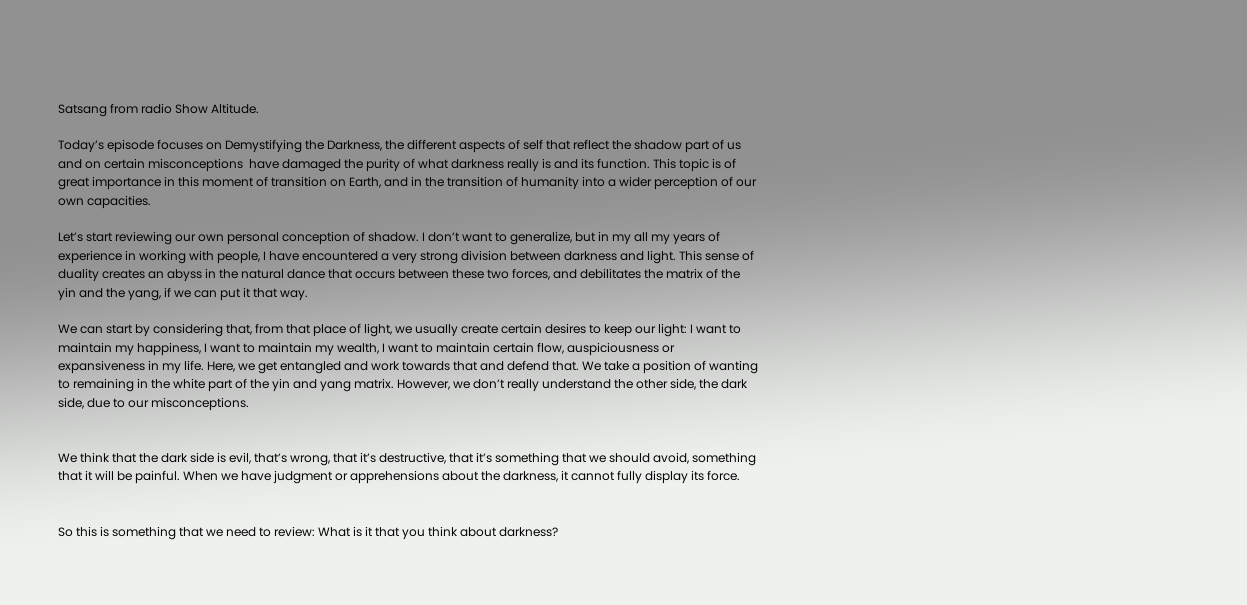Satsang from radio Show Altitude.

Today’s episode focuses on Demystifying the Darkness, the different aspects of self that reflect the shadow part of us and on certain misconceptions  have damaged the purity of what darkness really is and its function. This topic is of great importance in this moment of transition on Earth, and in the transition of humanity into a wider perception of our own capacities.

Let’s start reviewing our own personal conception of shadow. I don’t want to generalize, but in my all my years of experience in working with people, I have encountered a very strong division between darkness and light. This sense of duality creates an abyss in the natural dance that occurs between these two forces, and debilitates the matrix of the yin and the yang, if we can put it that way.

We can start by considering that, from that place of light, we usually create certain desires to keep our light: I want to maintain my happiness, I want to maintain my wealth, I want to maintain certain flow, auspiciousness or expansiveness in my life. Here, we get entangled and work towards that and defend that. We take a position of wanting to remaining in the white part of the yin and yang matrix. However, we don’t really understand the other side, the dark side, due to our misconceptions.


We think that the dark side is evil, that’s wrong, that it’s destructive, that it’s something that we should avoid, something that it will be painful. When we have judgment or apprehensions about the darkness, it cannot fully display its force.


So this is something that we need to review: What is it that you think about darkness?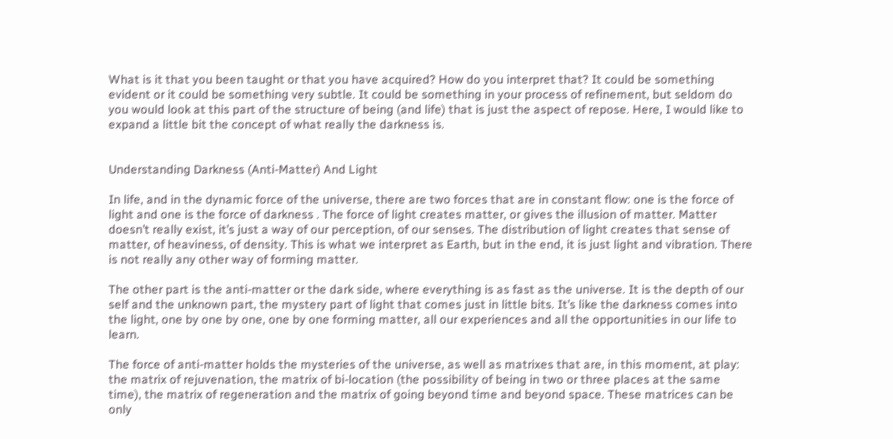What is it that you been taught or that you have acquired? How do you interpret that? It could be something evident or it could be something very subtle. It could be something in your process of refinement, but seldom do you would look at this part of the structure of being (and life) that is just the aspect of repose. Here, I would like to expand a little bit the concept of what really the darkness is.


Understanding Darkness (Anti-Matter) And Light

In life, and in the dynamic force of the universe, there are two forces that are in constant flow: one is the force of light and one is the force of darkness . The force of light creates matter, or gives the illusion of matter. Matter doesn’t really exist, it’s just a way of our perception, of our senses. The distribution of light creates that sense of matter, of heaviness, of density. This is what we interpret as Earth, but in the end, it is just light and vibration. There is not really any other way of forming matter.

The other part is the anti-matter or the dark side, where everything is as fast as the universe. It is the depth of our self and the unknown part, the mystery part of light that comes just in little bits. It’s like the darkness comes into the light, one by one by one, one by one forming matter, all our experiences and all the opportunities in our life to learn.

The force of anti-matter holds the mysteries of the universe, as well as matrixes that are, in this moment, at play: the matrix of rejuvenation, the matrix of bi-location (the possibility of being in two or three places at the same time), the matrix of regeneration and the matrix of going beyond time and beyond space. These matrices can be only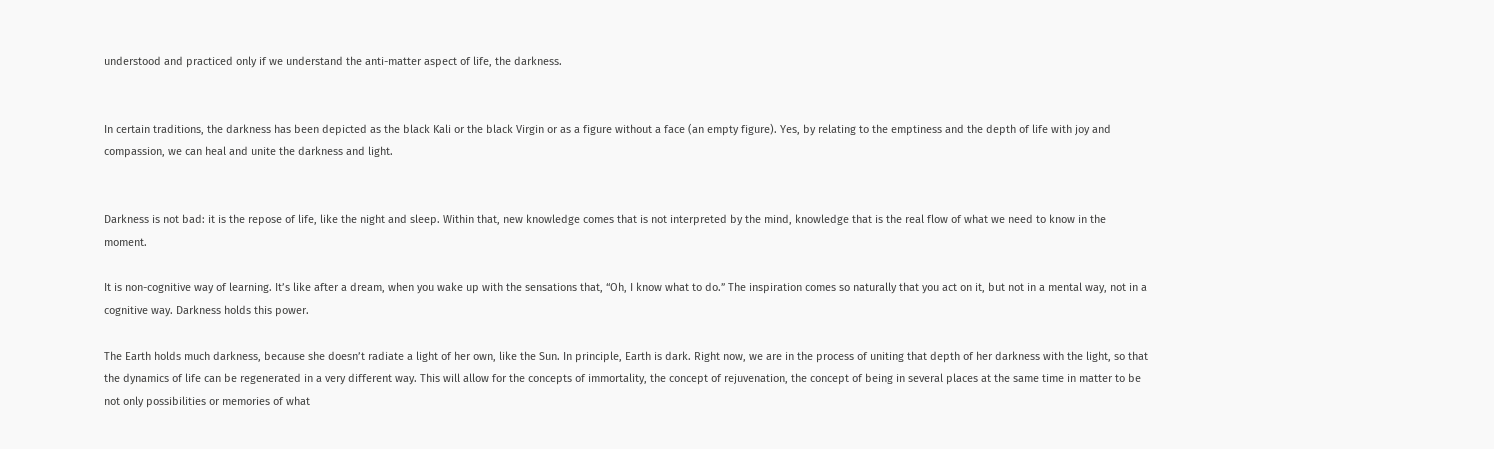understood and practiced only if we understand the anti-matter aspect of life, the darkness.


In certain traditions, the darkness has been depicted as the black Kali or the black Virgin or as a figure without a face (an empty figure). Yes, by relating to the emptiness and the depth of life with joy and compassion, we can heal and unite the darkness and light.


Darkness is not bad: it is the repose of life, like the night and sleep. Within that, new knowledge comes that is not interpreted by the mind, knowledge that is the real flow of what we need to know in the moment.

It is non-cognitive way of learning. It’s like after a dream, when you wake up with the sensations that, “Oh, I know what to do.” The inspiration comes so naturally that you act on it, but not in a mental way, not in a cognitive way. Darkness holds this power.

The Earth holds much darkness, because she doesn’t radiate a light of her own, like the Sun. In principle, Earth is dark. Right now, we are in the process of uniting that depth of her darkness with the light, so that the dynamics of life can be regenerated in a very different way. This will allow for the concepts of immortality, the concept of rejuvenation, the concept of being in several places at the same time in matter to be not only possibilities or memories of what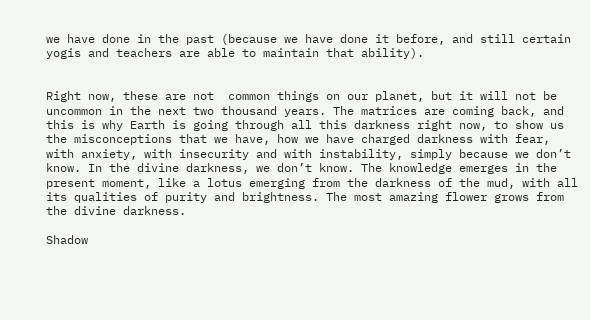we have done in the past (because we have done it before, and still certain yogis and teachers are able to maintain that ability).


Right now, these are not  common things on our planet, but it will not be uncommon in the next two thousand years. The matrices are coming back, and this is why Earth is going through all this darkness right now, to show us the misconceptions that we have, how we have charged darkness with fear, with anxiety, with insecurity and with instability, simply because we don’t know. In the divine darkness, we don’t know. The knowledge emerges in the present moment, like a lotus emerging from the darkness of the mud, with all its qualities of purity and brightness. The most amazing flower grows from the divine darkness.

Shadow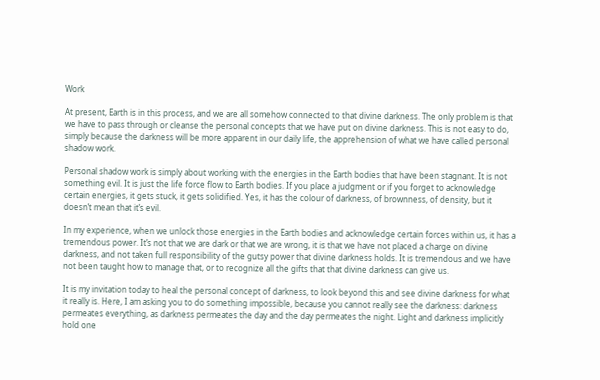Work

At present, Earth is in this process, and we are all somehow connected to that divine darkness. The only problem is that we have to pass through or cleanse the personal concepts that we have put on divine darkness. This is not easy to do, simply because the darkness will be more apparent in our daily life, the apprehension of what we have called personal shadow work.

Personal shadow work is simply about working with the energies in the Earth bodies that have been stagnant. It is not something evil. It is just the life force flow to Earth bodies. If you place a judgment or if you forget to acknowledge certain energies, it gets stuck, it gets solidified. Yes, it has the colour of darkness, of brownness, of density, but it doesn’t mean that it’s evil.

In my experience, when we unlock those energies in the Earth bodies and acknowledge certain forces within us, it has a tremendous power. It’s not that we are dark or that we are wrong, it is that we have not placed a charge on divine darkness, and not taken full responsibility of the gutsy power that divine darkness holds. It is tremendous and we have not been taught how to manage that, or to recognize all the gifts that that divine darkness can give us.

It is my invitation today to heal the personal concept of darkness, to look beyond this and see divine darkness for what it really is. Here, I am asking you to do something impossible, because you cannot really see the darkness: darkness permeates everything, as darkness permeates the day and the day permeates the night. Light and darkness implicitly hold one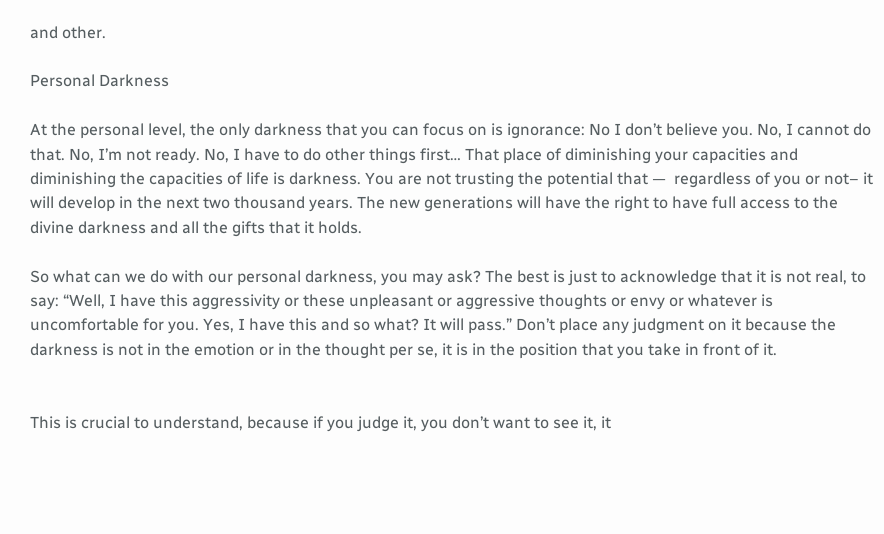and other.

Personal Darkness

At the personal level, the only darkness that you can focus on is ignorance: No I don’t believe you. No, I cannot do that. No, I’m not ready. No, I have to do other things first… That place of diminishing your capacities and diminishing the capacities of life is darkness. You are not trusting the potential that —  regardless of you or not– it will develop in the next two thousand years. The new generations will have the right to have full access to the divine darkness and all the gifts that it holds.

So what can we do with our personal darkness, you may ask? The best is just to acknowledge that it is not real, to say: “Well, I have this aggressivity or these unpleasant or aggressive thoughts or envy or whatever is uncomfortable for you. Yes, I have this and so what? It will pass.” Don’t place any judgment on it because the darkness is not in the emotion or in the thought per se, it is in the position that you take in front of it.


This is crucial to understand, because if you judge it, you don’t want to see it, it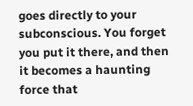goes directly to your subconscious. You forget you put it there, and then it becomes a haunting force that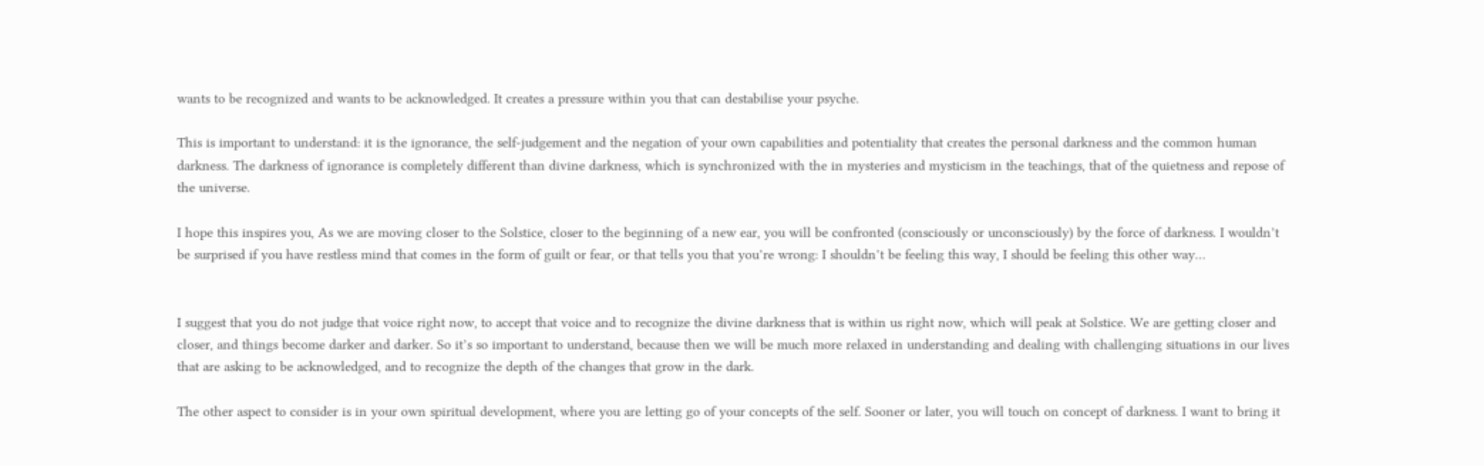wants to be recognized and wants to be acknowledged. It creates a pressure within you that can destabilise your psyche.

This is important to understand: it is the ignorance, the self-judgement and the negation of your own capabilities and potentiality that creates the personal darkness and the common human darkness. The darkness of ignorance is completely different than divine darkness, which is synchronized with the in mysteries and mysticism in the teachings, that of the quietness and repose of the universe.

I hope this inspires you, As we are moving closer to the Solstice, closer to the beginning of a new ear, you will be confronted (consciously or unconsciously) by the force of darkness. I wouldn’t be surprised if you have restless mind that comes in the form of guilt or fear, or that tells you that you’re wrong: I shouldn’t be feeling this way, I should be feeling this other way…


I suggest that you do not judge that voice right now, to accept that voice and to recognize the divine darkness that is within us right now, which will peak at Solstice. We are getting closer and closer, and things become darker and darker. So it’s so important to understand, because then we will be much more relaxed in understanding and dealing with challenging situations in our lives that are asking to be acknowledged, and to recognize the depth of the changes that grow in the dark.

The other aspect to consider is in your own spiritual development, where you are letting go of your concepts of the self. Sooner or later, you will touch on concept of darkness. I want to bring it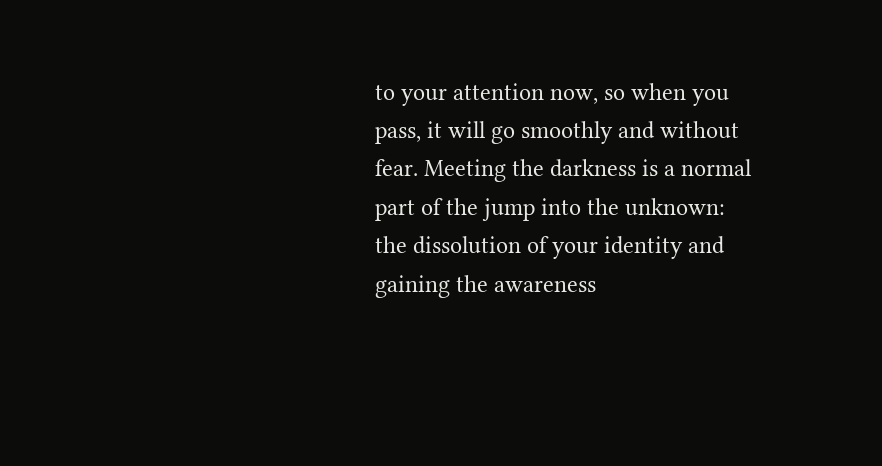to your attention now, so when you pass, it will go smoothly and without fear. Meeting the darkness is a normal part of the jump into the unknown: the dissolution of your identity and gaining the awareness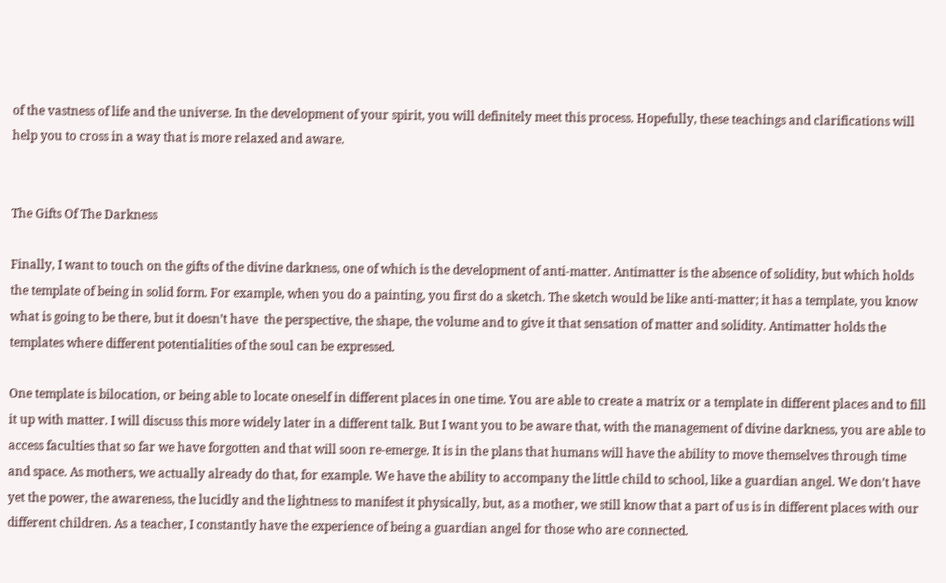of the vastness of life and the universe. In the development of your spirit, you will definitely meet this process. Hopefully, these teachings and clarifications will help you to cross in a way that is more relaxed and aware.


The Gifts Of The Darkness

Finally, I want to touch on the gifts of the divine darkness, one of which is the development of anti-matter. Antimatter is the absence of solidity, but which holds the template of being in solid form. For example, when you do a painting, you first do a sketch. The sketch would be like anti-matter; it has a template, you know what is going to be there, but it doesn’t have  the perspective, the shape, the volume and to give it that sensation of matter and solidity. Antimatter holds the templates where different potentialities of the soul can be expressed.

One template is bilocation, or being able to locate oneself in different places in one time. You are able to create a matrix or a template in different places and to fill it up with matter. I will discuss this more widely later in a different talk. But I want you to be aware that, with the management of divine darkness, you are able to access faculties that so far we have forgotten and that will soon re-emerge. It is in the plans that humans will have the ability to move themselves through time and space. As mothers, we actually already do that, for example. We have the ability to accompany the little child to school, like a guardian angel. We don’t have yet the power, the awareness, the lucidly and the lightness to manifest it physically, but, as a mother, we still know that a part of us is in different places with our different children. As a teacher, I constantly have the experience of being a guardian angel for those who are connected.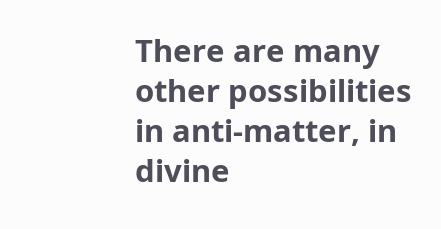There are many other possibilities in anti-matter, in divine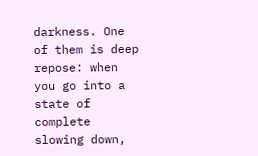darkness. One of them is deep repose: when you go into a state of complete slowing down,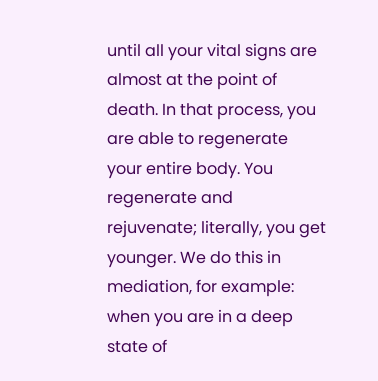until all your vital signs are almost at the point of death. In that process, you are able to regenerate your entire body. You regenerate and rejuvenate; literally, you get younger. We do this in mediation, for example: when you are in a deep state of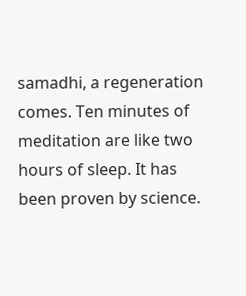samadhi, a regeneration comes. Ten minutes of meditation are like two hours of sleep. It has been proven by science.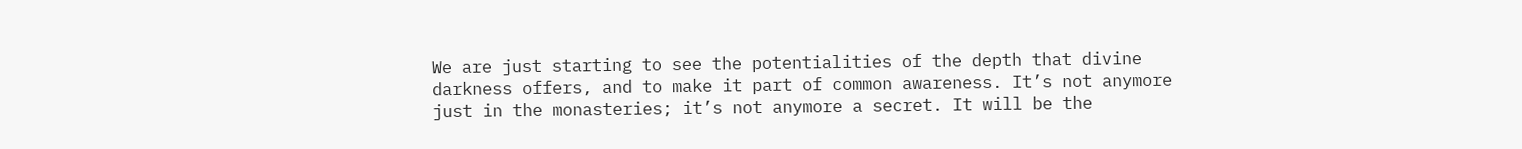We are just starting to see the potentialities of the depth that divine darkness offers, and to make it part of common awareness. It’s not anymore just in the monasteries; it’s not anymore a secret. It will be the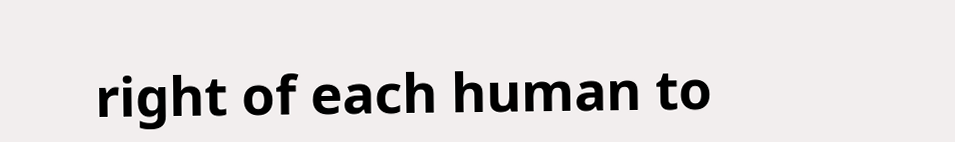right of each human to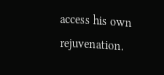access his own rejuvenation.